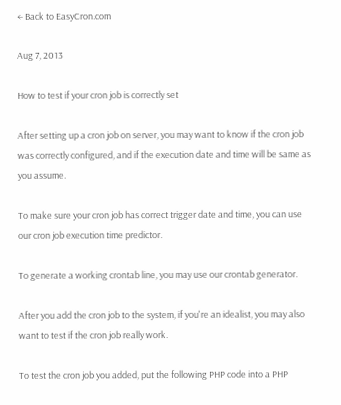← Back to EasyCron.com

Aug 7, 2013

How to test if your cron job is correctly set

After setting up a cron job on server, you may want to know if the cron job was correctly configured, and if the execution date and time will be same as you assume.

To make sure your cron job has correct trigger date and time, you can use our cron job execution time predictor.

To generate a working crontab line, you may use our crontab generator.

After you add the cron job to the system, if you're an idealist, you may also want to test if the cron job really work.

To test the cron job you added, put the following PHP code into a PHP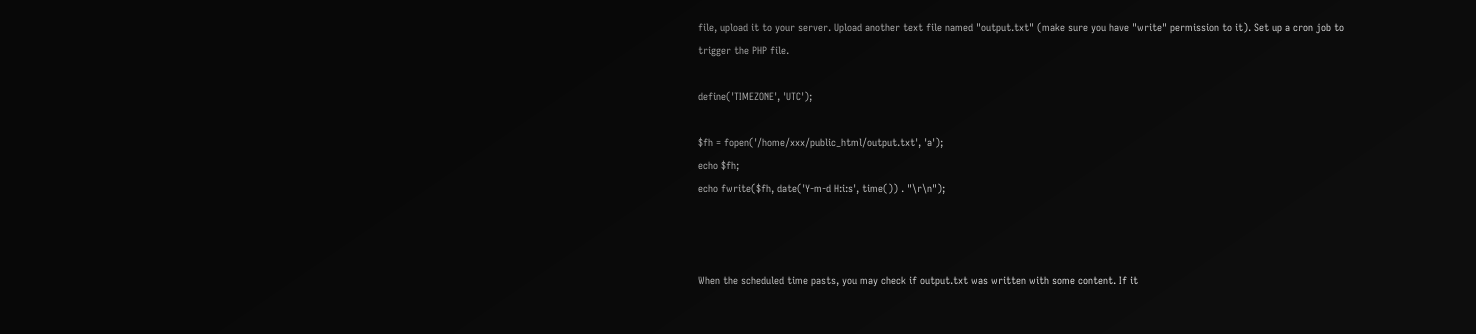file, upload it to your server. Upload another text file named "output.txt" (make sure you have "write" permission to it). Set up a cron job to trigger the PHP file.

define('TIMEZONE', 'UTC');

$fh = fopen('/home/xxx/public_html/output.txt', 'a');
echo $fh;
echo fwrite($fh, date('Y-m-d H:i:s', time()) . "\r\n");



When the scheduled time pasts, you may check if output.txt was written with some content. If it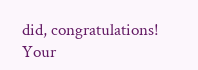did, congratulations! Your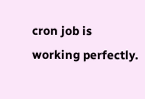cron job is working perfectly.